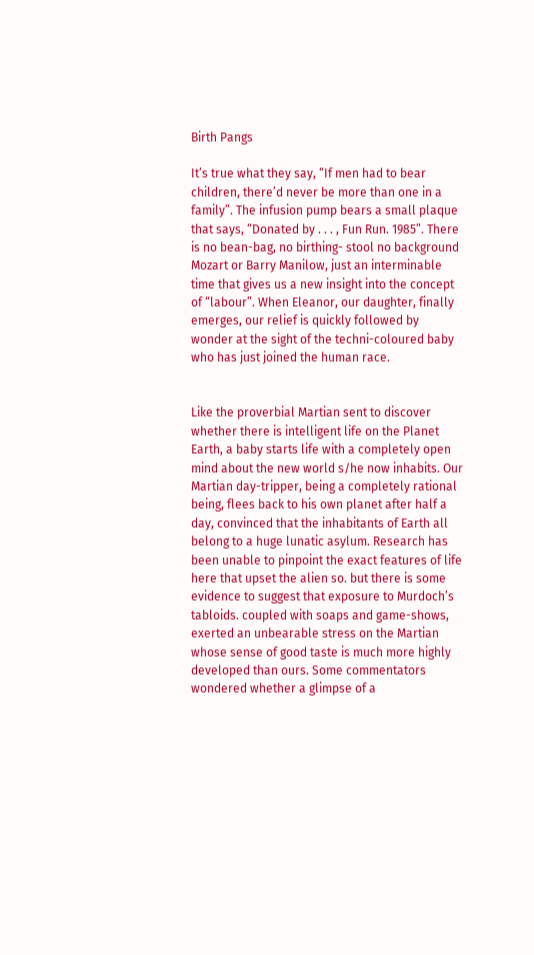Birth Pangs

It’s true what they say, “If men had to bear children, there’d never be more than one in a family”. The infusion pump bears a small plaque that says, “Donated by . . . , Fun Run. 1985”. There is no bean-bag, no birthing- stool no background Mozart or Barry Manilow, just an interminable time that gives us a new insight into the concept of “labour”. When Eleanor, our daughter, finally emerges, our relief is quickly followed by wonder at the sight of the techni-coloured baby who has just joined the human race.


Like the proverbial Martian sent to discover whether there is intelligent life on the Planet Earth, a baby starts life with a completely open mind about the new world s/he now inhabits. Our Martian day-tripper, being a completely rational being, flees back to his own planet after half a day, convinced that the inhabitants of Earth all belong to a huge lunatic asylum. Research has been unable to pinpoint the exact features of life here that upset the alien so. but there is some evidence to suggest that exposure to Murdoch’s tabloids. coupled with soaps and game-shows, exerted an unbearable stress on the Martian whose sense of good taste is much more highly developed than ours. Some commentators wondered whether a glimpse of a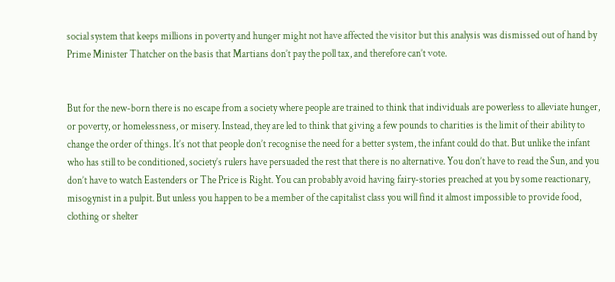social system that keeps millions in poverty and hunger might not have affected the visitor but this analysis was dismissed out of hand by Prime Minister Thatcher on the basis that Martians don’t pay the poll tax, and therefore can’t vote.


But for the new-born there is no escape from a society where people are trained to think that individuals are powerless to alleviate hunger, or poverty, or homelessness, or misery. Instead, they are led to think that giving a few pounds to charities is the limit of their ability to change the order of things. It’s not that people don’t recognise the need for a better system, the infant could do that. But unlike the infant who has still to be conditioned, society’s rulers have persuaded the rest that there is no alternative. You don’t have to read the Sun, and you don’t have to watch Eastenders or The Price is Right. You can probably avoid having fairy-stories preached at you by some reactionary, misogynist in a pulpit. But unless you happen to be a member of the capitalist class you will find it almost impossible to provide food, clothing or shelter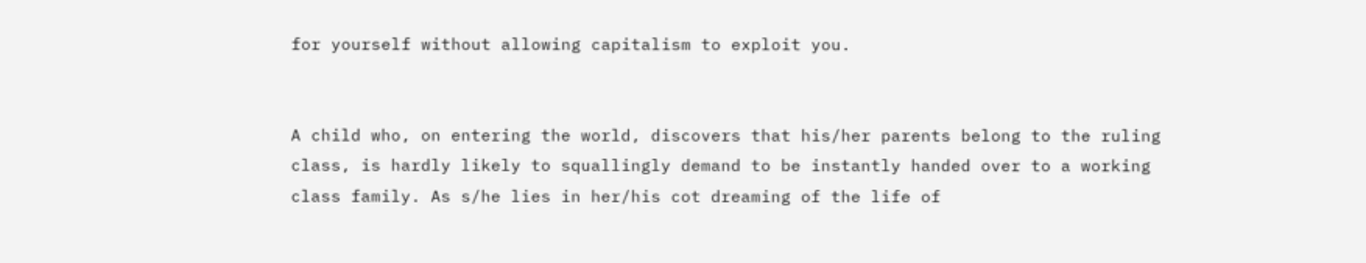for yourself without allowing capitalism to exploit you.


A child who, on entering the world, discovers that his/her parents belong to the ruling class, is hardly likely to squallingly demand to be instantly handed over to a working class family. As s/he lies in her/his cot dreaming of the life of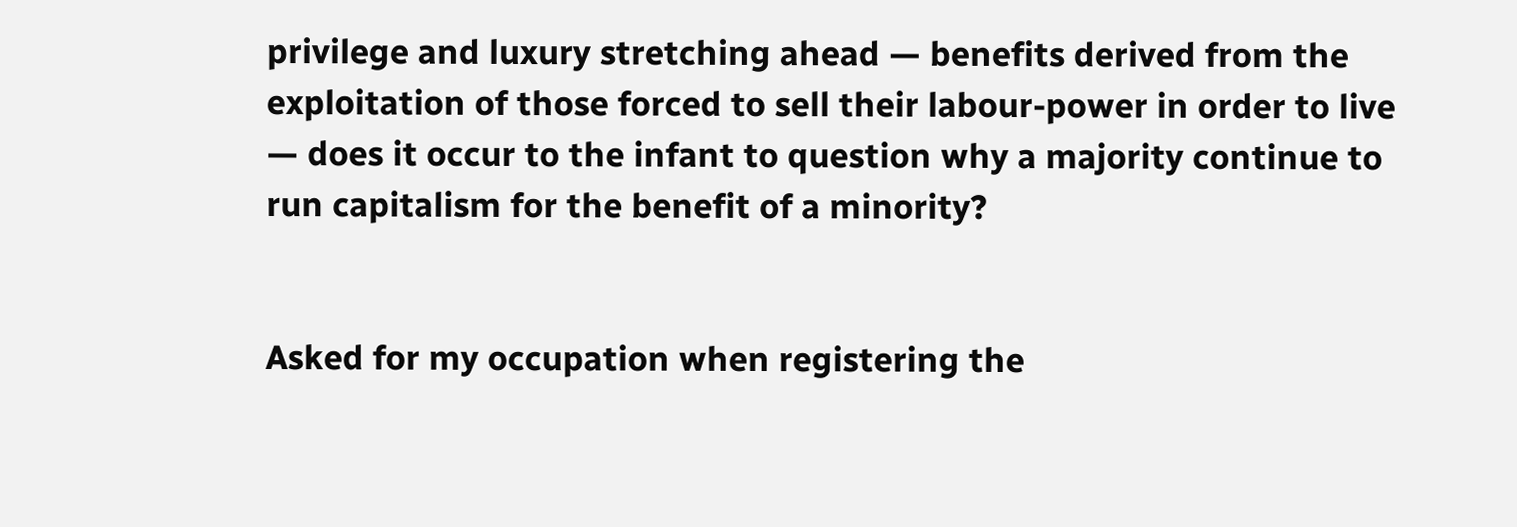privilege and luxury stretching ahead — benefits derived from the exploitation of those forced to sell their labour-power in order to live — does it occur to the infant to question why a majority continue to run capitalism for the benefit of a minority?


Asked for my occupation when registering the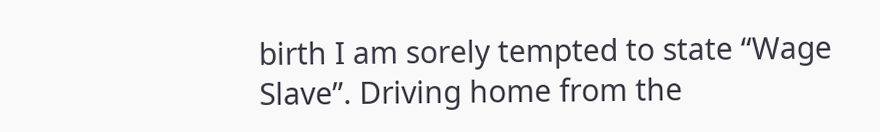birth I am sorely tempted to state “Wage Slave”. Driving home from the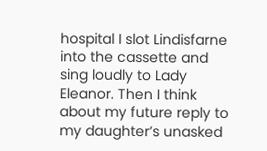hospital I slot Lindisfarne into the cassette and sing loudly to Lady Eleanor. Then I think about my future reply to my daughter’s unasked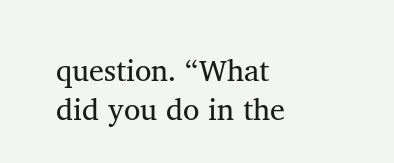question. “What did you do in the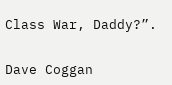Class War, Daddy?”.


Dave Coggan